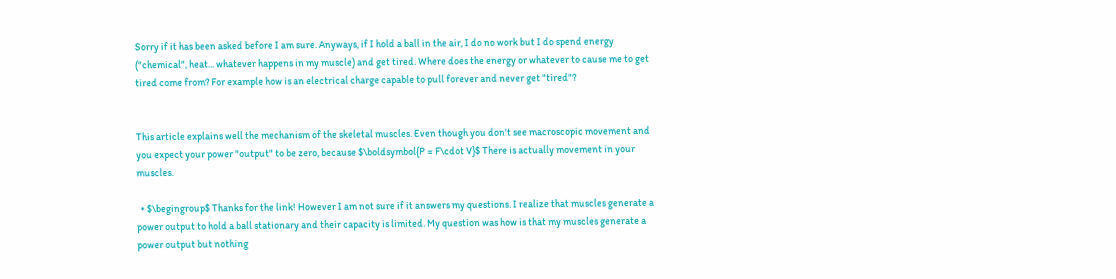Sorry if it has been asked before I am sure. Anyways, if I hold a ball in the air, I do no work but I do spend energy ("chemical", heat... whatever happens in my muscle) and get tired. Where does the energy or whatever to cause me to get tired come from? For example how is an electrical charge capable to pull forever and never get "tired"?


This article explains well the mechanism of the skeletal muscles. Even though you don't see macroscopic movement and you expect your power "output" to be zero, because $\boldsymbol{P = F\cdot V}$ There is actually movement in your muscles.

  • $\begingroup$ Thanks for the link! However I am not sure if it answers my questions. I realize that muscles generate a power output to hold a ball stationary and their capacity is limited. My question was how is that my muscles generate a power output but nothing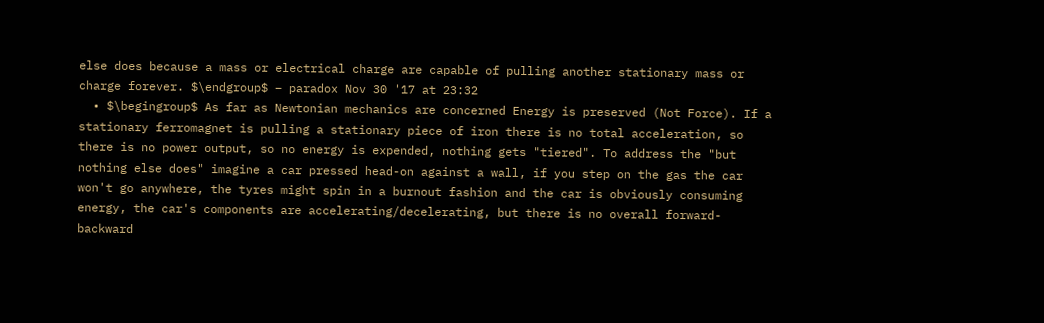else does because a mass or electrical charge are capable of pulling another stationary mass or charge forever. $\endgroup$ – paradox Nov 30 '17 at 23:32
  • $\begingroup$ As far as Newtonian mechanics are concerned Energy is preserved (Not Force). If a stationary ferromagnet is pulling a stationary piece of iron there is no total acceleration, so there is no power output, so no energy is expended, nothing gets "tiered". To address the "but nothing else does" imagine a car pressed head-on against a wall, if you step on the gas the car won't go anywhere, the tyres might spin in a burnout fashion and the car is obviously consuming energy, the car's components are accelerating/decelerating, but there is no overall forward-backward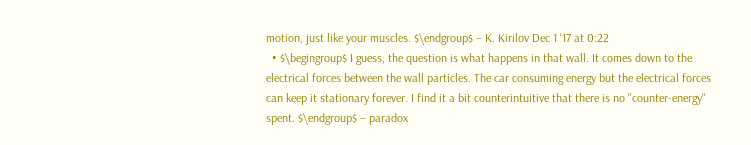motion, just like your muscles. $\endgroup$ – K. Kirilov Dec 1 '17 at 0:22
  • $\begingroup$ I guess, the question is what happens in that wall. It comes down to the electrical forces between the wall particles. The car consuming energy but the electrical forces can keep it stationary forever. I find it a bit counterintuitive that there is no "counter-energy" spent. $\endgroup$ – paradox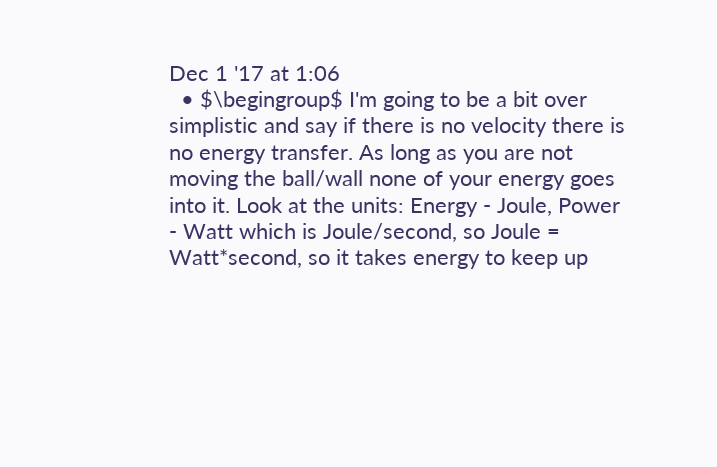Dec 1 '17 at 1:06
  • $\begingroup$ I'm going to be a bit over simplistic and say if there is no velocity there is no energy transfer. As long as you are not moving the ball/wall none of your energy goes into it. Look at the units: Energy - Joule, Power - Watt which is Joule/second, so Joule = Watt*second, so it takes energy to keep up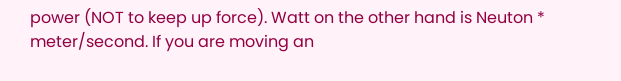power (NOT to keep up force). Watt on the other hand is Neuton * meter/second. If you are moving an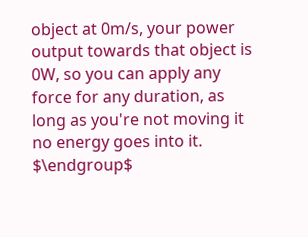object at 0m/s, your power output towards that object is 0W, so you can apply any force for any duration, as long as you're not moving it no energy goes into it. $\endgroup$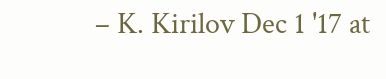– K. Kirilov Dec 1 '17 at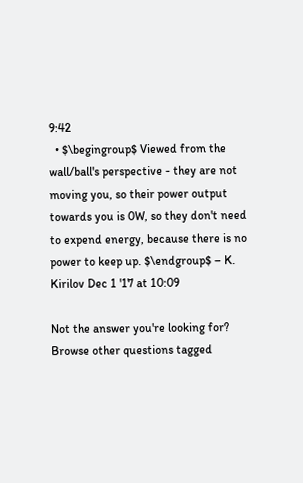9:42
  • $\begingroup$ Viewed from the wall/ball's perspective - they are not moving you, so their power output towards you is 0W, so they don't need to expend energy, because there is no power to keep up. $\endgroup$ – K. Kirilov Dec 1 '17 at 10:09

Not the answer you're looking for? Browse other questions tagged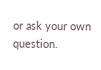or ask your own question.